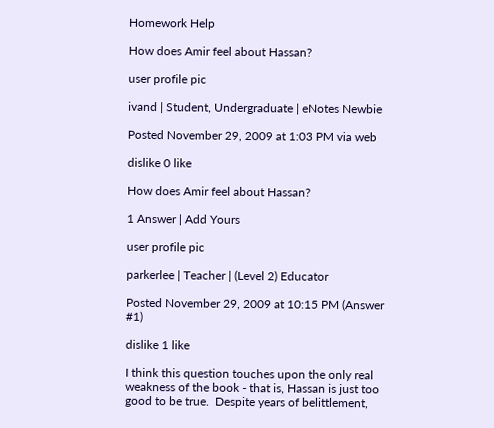Homework Help

How does Amir feel about Hassan?

user profile pic

ivand | Student, Undergraduate | eNotes Newbie

Posted November 29, 2009 at 1:03 PM via web

dislike 0 like

How does Amir feel about Hassan?

1 Answer | Add Yours

user profile pic

parkerlee | Teacher | (Level 2) Educator

Posted November 29, 2009 at 10:15 PM (Answer #1)

dislike 1 like

I think this question touches upon the only real weakness of the book - that is, Hassan is just too good to be true.  Despite years of belittlement,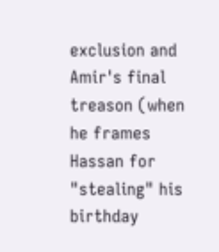exclusion and Amir's final treason (when he frames Hassan for "stealing" his birthday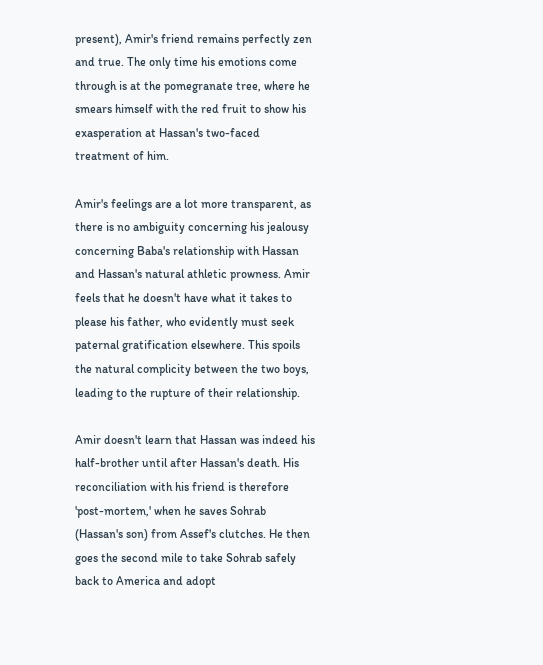present), Amir's friend remains perfectly zen and true. The only time his emotions come through is at the pomegranate tree, where he smears himself with the red fruit to show his exasperation at Hassan's two-faced treatment of him.

Amir's feelings are a lot more transparent, as there is no ambiguity concerning his jealousy concerning Baba's relationship with Hassan and Hassan's natural athletic prowness. Amir feels that he doesn't have what it takes to please his father, who evidently must seek paternal gratification elsewhere. This spoils the natural complicity between the two boys, leading to the rupture of their relationship.

Amir doesn't learn that Hassan was indeed his half-brother until after Hassan's death. His reconciliation with his friend is therefore 'post-mortem,' when he saves Sohrab (Hassan's son) from Assef's clutches. He then goes the second mile to take Sohrab safely back to America and adopt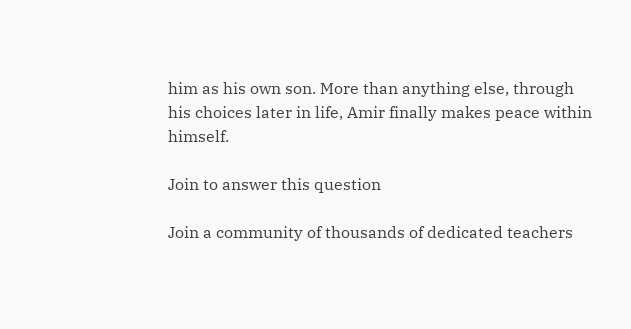him as his own son. More than anything else, through his choices later in life, Amir finally makes peace within himself.

Join to answer this question

Join a community of thousands of dedicated teachers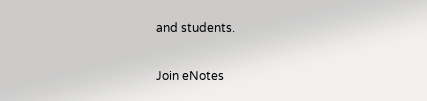and students.

Join eNotes